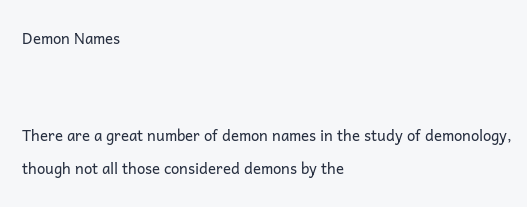Demon Names


There are a great number of demon names in the study of demonology, though not all those considered demons by the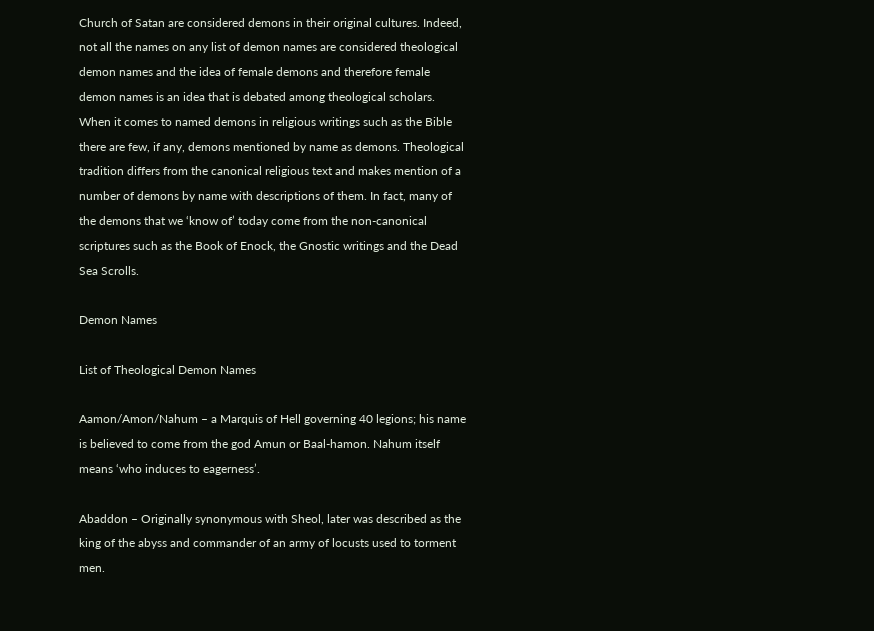Church of Satan are considered demons in their original cultures. Indeed, not all the names on any list of demon names are considered theological demon names and the idea of female demons and therefore female demon names is an idea that is debated among theological scholars. When it comes to named demons in religious writings such as the Bible there are few, if any, demons mentioned by name as demons. Theological tradition differs from the canonical religious text and makes mention of a number of demons by name with descriptions of them. In fact, many of the demons that we ‘know of’ today come from the non-canonical scriptures such as the Book of Enock, the Gnostic writings and the Dead Sea Scrolls.

Demon Names

List of Theological Demon Names

Aamon/Amon/Nahum – a Marquis of Hell governing 40 legions; his name is believed to come from the god Amun or Baal-hamon. Nahum itself means ‘who induces to eagerness’.

Abaddon – Originally synonymous with Sheol, later was described as the king of the abyss and commander of an army of locusts used to torment men.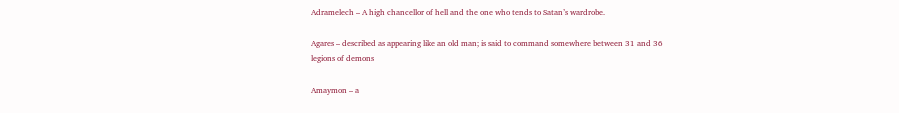Adramelech – A high chancellor of hell and the one who tends to Satan’s wardrobe.

Agares – described as appearing like an old man; is said to command somewhere between 31 and 36 legions of demons

Amaymon – a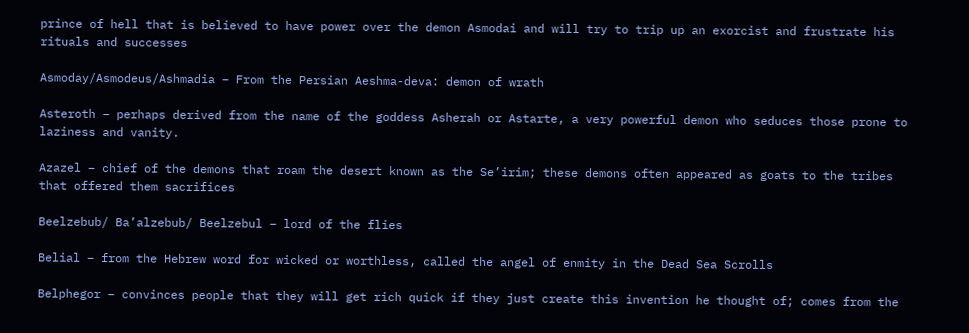prince of hell that is believed to have power over the demon Asmodai and will try to trip up an exorcist and frustrate his rituals and successes

Asmoday/Asmodeus/Ashmadia – From the Persian Aeshma-deva: demon of wrath

Asteroth – perhaps derived from the name of the goddess Asherah or Astarte, a very powerful demon who seduces those prone to laziness and vanity.

Azazel – chief of the demons that roam the desert known as the Se’irim; these demons often appeared as goats to the tribes that offered them sacrifices

Beelzebub/ Ba’alzebub/ Beelzebul – lord of the flies

Belial – from the Hebrew word for wicked or worthless, called the angel of enmity in the Dead Sea Scrolls

Belphegor – convinces people that they will get rich quick if they just create this invention he thought of; comes from the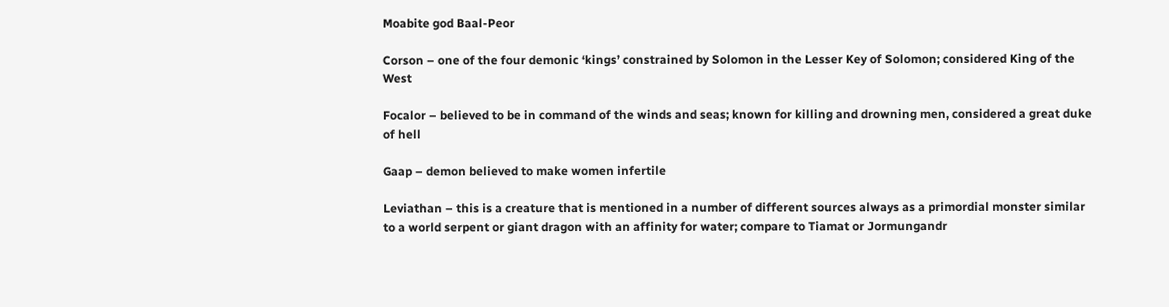Moabite god Baal-Peor

Corson – one of the four demonic ‘kings’ constrained by Solomon in the Lesser Key of Solomon; considered King of the West

Focalor – believed to be in command of the winds and seas; known for killing and drowning men, considered a great duke of hell

Gaap – demon believed to make women infertile

Leviathan – this is a creature that is mentioned in a number of different sources always as a primordial monster similar to a world serpent or giant dragon with an affinity for water; compare to Tiamat or Jormungandr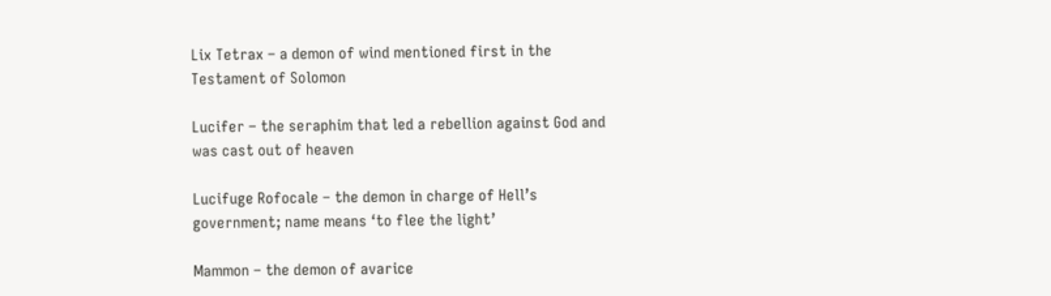Lix Tetrax – a demon of wind mentioned first in the Testament of Solomon

Lucifer – the seraphim that led a rebellion against God and was cast out of heaven

Lucifuge Rofocale – the demon in charge of Hell’s government; name means ‘to flee the light’

Mammon – the demon of avarice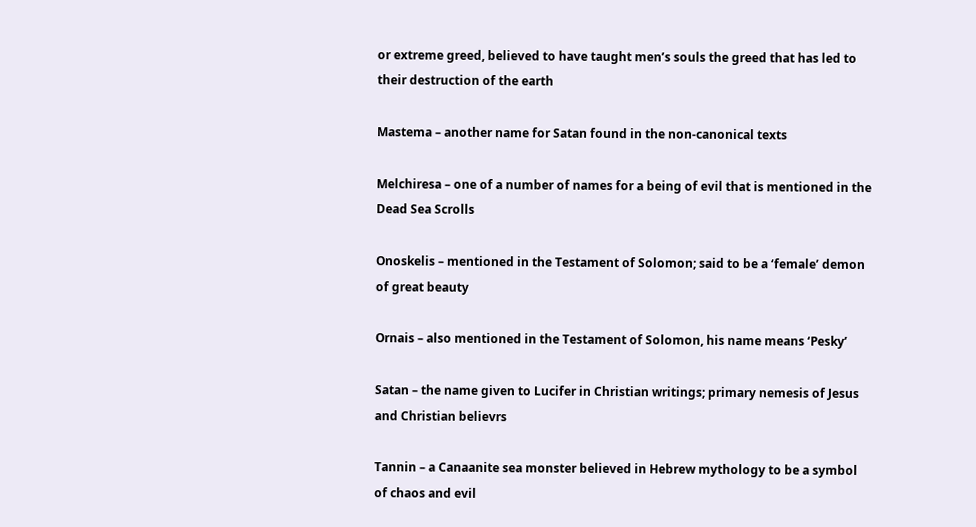or extreme greed, believed to have taught men’s souls the greed that has led to their destruction of the earth

Mastema – another name for Satan found in the non-canonical texts

Melchiresa – one of a number of names for a being of evil that is mentioned in the Dead Sea Scrolls

Onoskelis – mentioned in the Testament of Solomon; said to be a ‘female’ demon of great beauty

Ornais – also mentioned in the Testament of Solomon, his name means ‘Pesky’

Satan – the name given to Lucifer in Christian writings; primary nemesis of Jesus and Christian believrs

Tannin – a Canaanite sea monster believed in Hebrew mythology to be a symbol of chaos and evil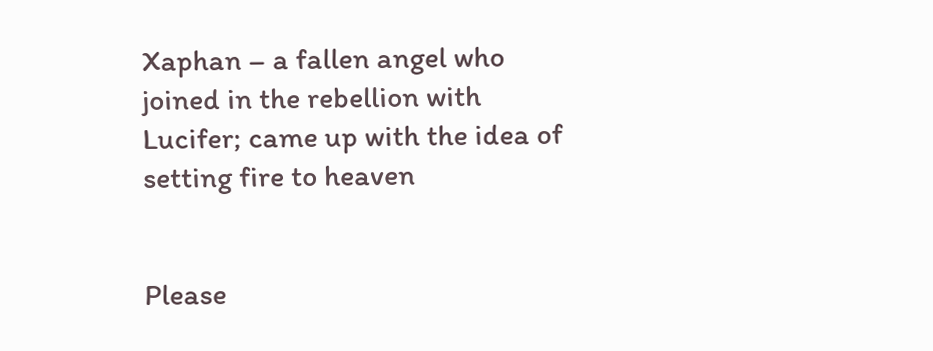Xaphan – a fallen angel who joined in the rebellion with Lucifer; came up with the idea of setting fire to heaven


Please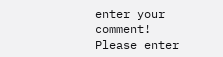enter your comment!
Please enter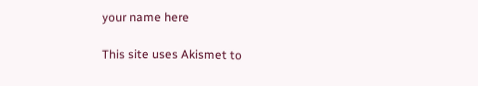your name here

This site uses Akismet to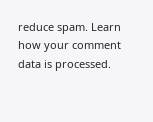reduce spam. Learn how your comment data is processed.